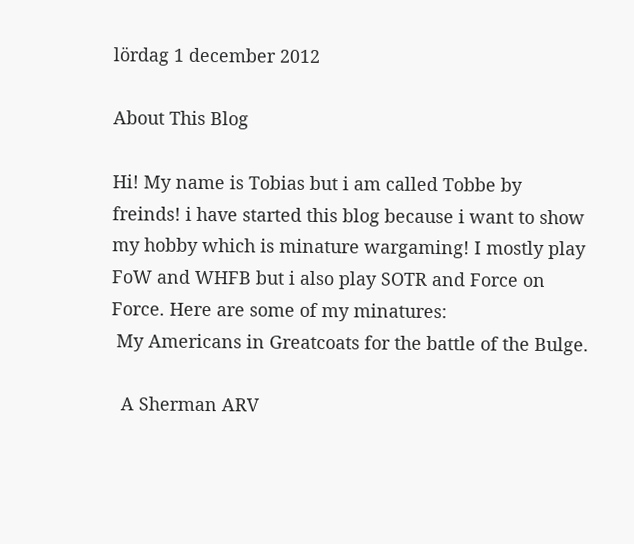lördag 1 december 2012

About This Blog

Hi! My name is Tobias but i am called Tobbe by freinds! i have started this blog because i want to show my hobby which is minature wargaming! I mostly play FoW and WHFB but i also play SOTR and Force on Force. Here are some of my minatures:
 My Americans in Greatcoats for the battle of the Bulge.

  A Sherman ARV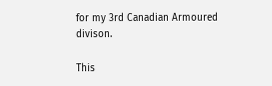for my 3rd Canadian Armoured divison.

This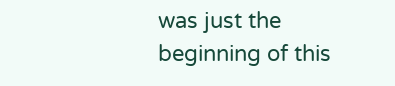was just the beginning of this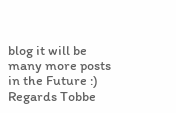blog it will be many more posts in the Future :)
Regards Tobbe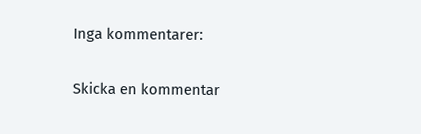Inga kommentarer:

Skicka en kommentar